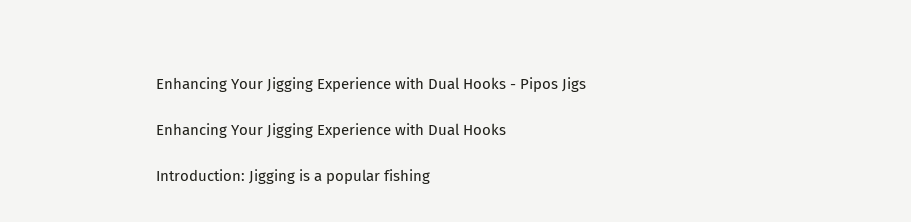Enhancing Your Jigging Experience with Dual Hooks - Pipos Jigs

Enhancing Your Jigging Experience with Dual Hooks

Introduction: Jigging is a popular fishing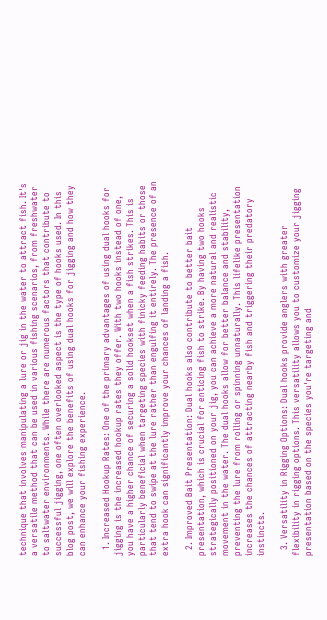technique that involves manipulating a lure or jig in the water to attract fish. It's a versatile method that can be used in various fishing scenarios, from freshwater to saltwater environments. While there are numerous factors that contribute to successful jigging, one often overlooked aspect is the type of hooks used. In this blog post, we will explore the benefits of using dual hooks for jigging and how they can enhance your fishing experience.

  1. Increased Hookup Rates: One of the primary advantages of using dual hooks for jigging is the increased hookup rates they offer. With two hooks instead of one, you have a higher chance of securing a solid hookset when a fish strikes. This is particularly beneficial when targeting species with finicky feeding habits or those that tend to swipe at the lure rather than engulfing it entirely. The presence of an extra hook can significantly improve your chances of landing a fish.

  2. Improved Bait Presentation: Dual hooks also contribute to better bait presentation, which is crucial for enticing fish to strike. By having two hooks strategically positioned on your jig, you can achieve a more natural and realistic movement in the water. The dual hooks allow for better balance and stability, preventing the lure from rolling or spinning unnaturally. This lifelike presentation increases the chances of attracting nearby fish and triggering their predatory instincts.

  3. Versatility in Rigging Options: Dual hooks provide anglers with greater flexibility in rigging options. This versatility allows you to customize your jigging presentation based on the species you're targeting and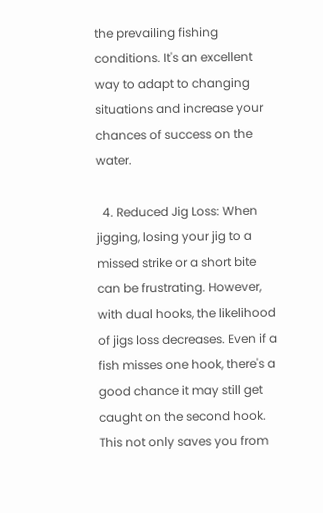the prevailing fishing conditions. It's an excellent way to adapt to changing situations and increase your chances of success on the water.

  4. Reduced Jig Loss: When jigging, losing your jig to a missed strike or a short bite can be frustrating. However, with dual hooks, the likelihood of jigs loss decreases. Even if a fish misses one hook, there's a good chance it may still get caught on the second hook. This not only saves you from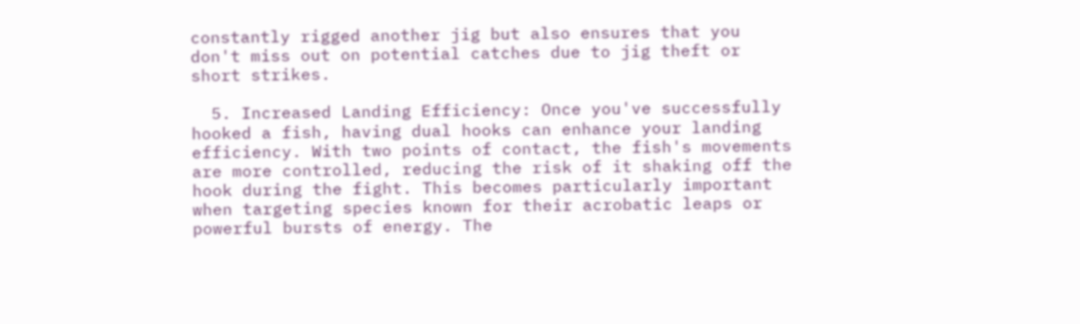constantly rigged another jig but also ensures that you don't miss out on potential catches due to jig theft or short strikes.

  5. Increased Landing Efficiency: Once you've successfully hooked a fish, having dual hooks can enhance your landing efficiency. With two points of contact, the fish's movements are more controlled, reducing the risk of it shaking off the hook during the fight. This becomes particularly important when targeting species known for their acrobatic leaps or powerful bursts of energy. The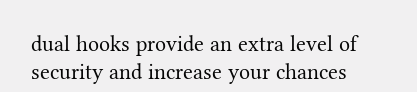dual hooks provide an extra level of security and increase your chances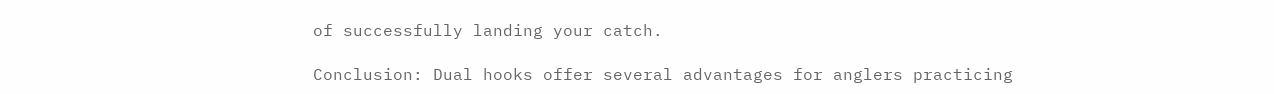of successfully landing your catch.

Conclusion: Dual hooks offer several advantages for anglers practicing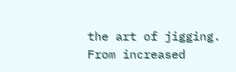the art of jigging. From increased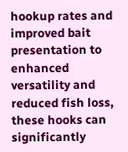hookup rates and improved bait presentation to enhanced versatility and reduced fish loss, these hooks can significantly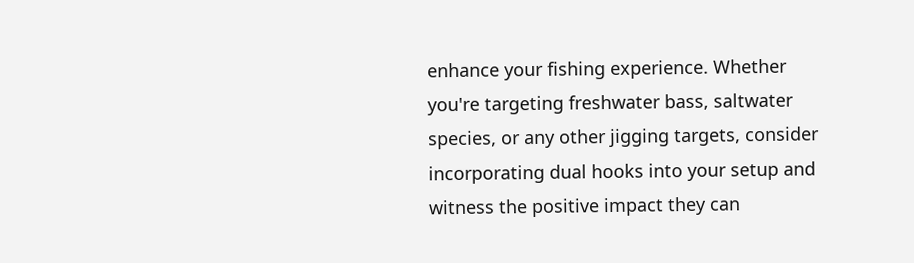enhance your fishing experience. Whether you're targeting freshwater bass, saltwater species, or any other jigging targets, consider incorporating dual hooks into your setup and witness the positive impact they can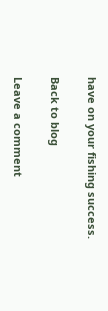have on your fishing success.

Back to blog

Leave a comment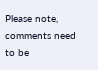Please note, comments need to be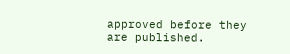approved before they are published.